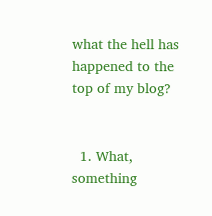what the hell has happened to the top of my blog?


  1. What, something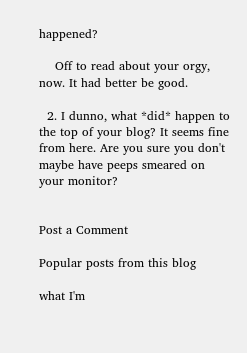happened?

    Off to read about your orgy, now. It had better be good.

  2. I dunno, what *did* happen to the top of your blog? It seems fine from here. Are you sure you don't maybe have peeps smeared on your monitor?


Post a Comment

Popular posts from this blog

what I'm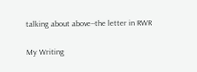talking about above--the letter in RWR

My Writing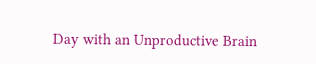Day with an Unproductive Brain